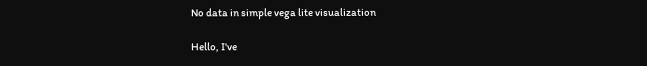No data in simple vega lite visualization

Hello, I've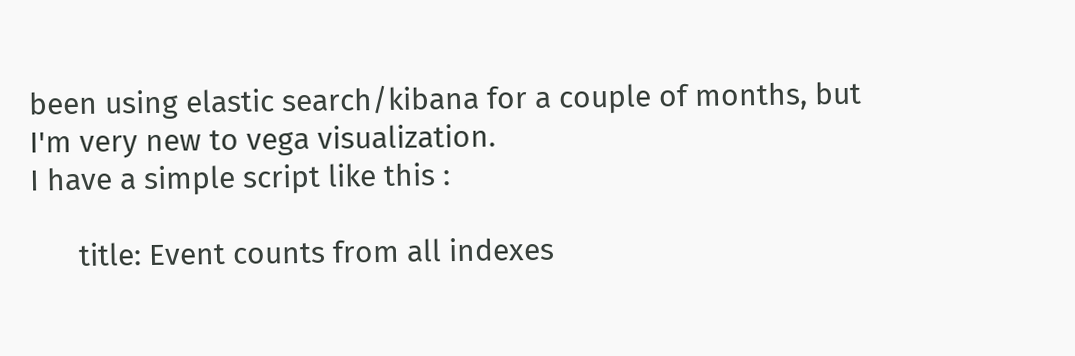been using elastic search/kibana for a couple of months, but I'm very new to vega visualization.
I have a simple script like this :

      title: Event counts from all indexes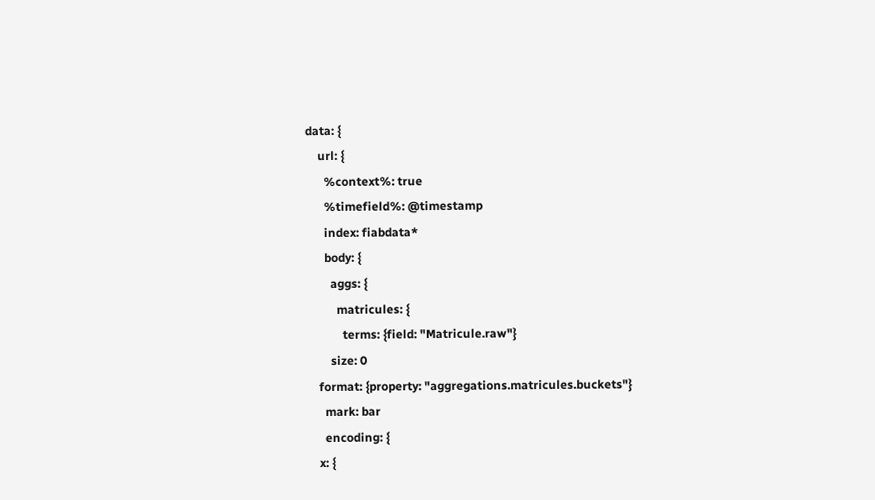data: {
    url: {
      %context%: true
      %timefield%: @timestamp
      index: fiabdata*
      body: {
        aggs: {
          matricules: {
            terms: {field: "Matricule.raw"}
        size: 0
    format: {property: "aggregations.matricules.buckets"}
      mark: bar
      encoding: {
    x: {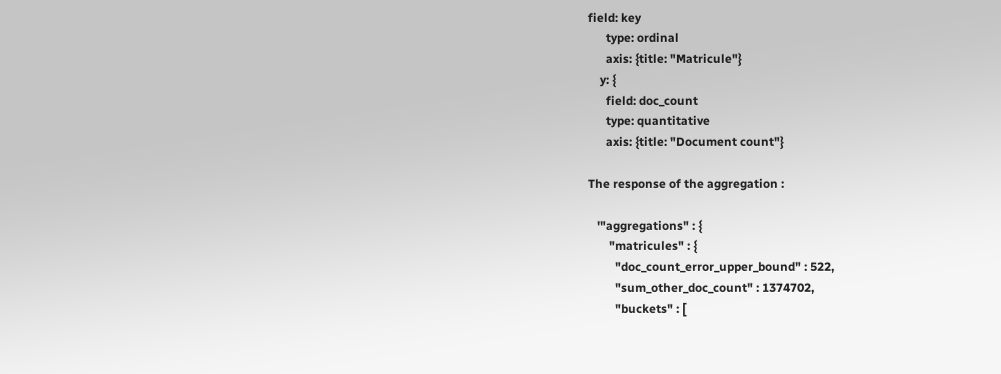field: key
      type: ordinal
      axis: {title: "Matricule"}
    y: {
      field: doc_count
      type: quantitative
      axis: {title: "Document count"}

The response of the aggregation :

   '"aggregations" : {
       "matricules" : {
         "doc_count_error_upper_bound" : 522,
         "sum_other_doc_count" : 1374702,
         "buckets" : [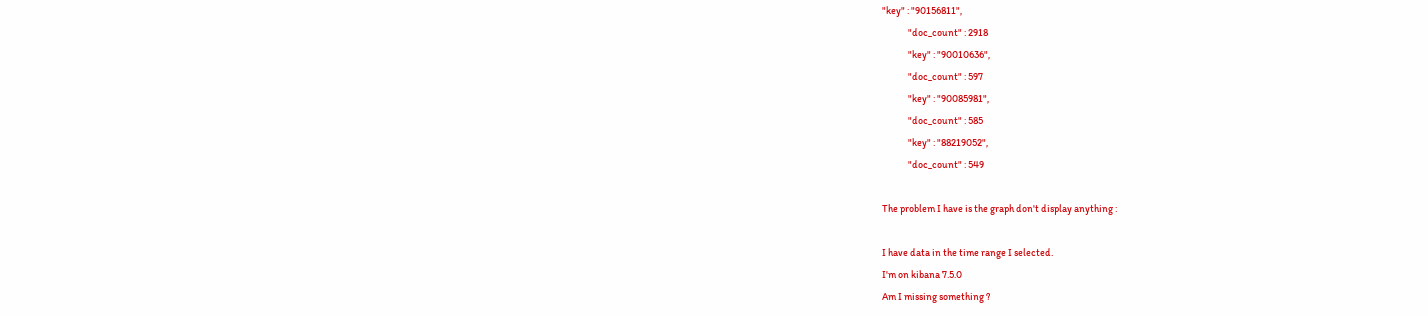"key" : "90156811",
             "doc_count" : 2918
             "key" : "90010636",
             "doc_count" : 597
             "key" : "90085981",
             "doc_count" : 585
             "key" : "88219052",
             "doc_count" : 549

The problem I have is the graph don't display anything :

I have data in the time range I selected.
I'm on kibana 7.5.0
Am I missing something ?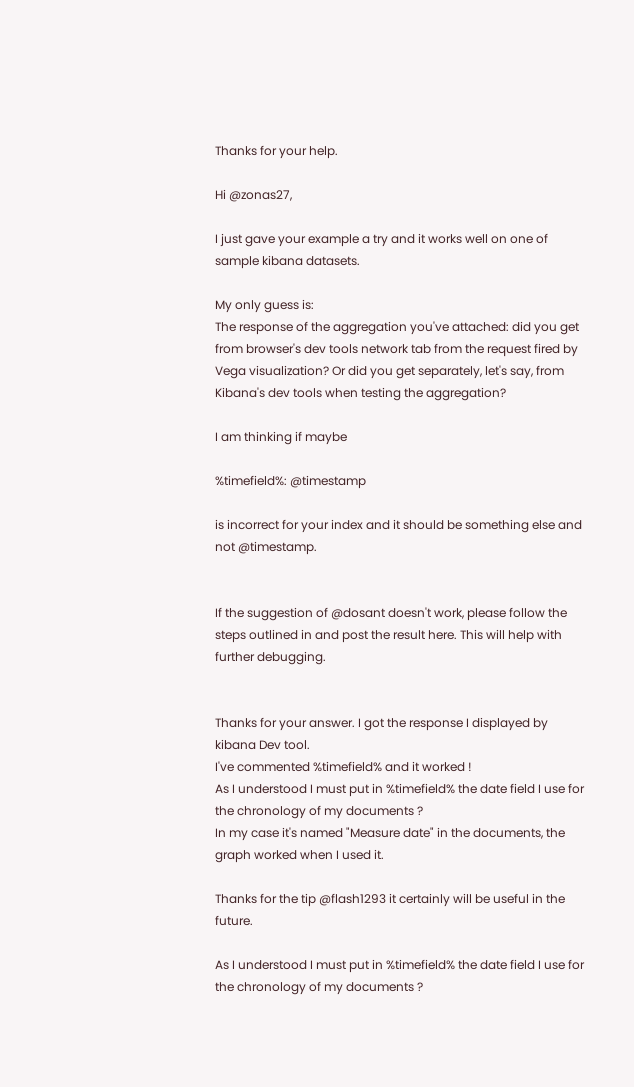Thanks for your help.

Hi @zonas27,

I just gave your example a try and it works well on one of sample kibana datasets.

My only guess is:
The response of the aggregation you've attached: did you get from browser's dev tools network tab from the request fired by Vega visualization? Or did you get separately, let's say, from Kibana's dev tools when testing the aggregation?

I am thinking if maybe

%timefield%: @timestamp

is incorrect for your index and it should be something else and not @timestamp.


If the suggestion of @dosant doesn't work, please follow the steps outlined in and post the result here. This will help with further debugging.


Thanks for your answer. I got the response I displayed by kibana Dev tool.
I've commented %timefield% and it worked !
As I understood I must put in %timefield% the date field I use for the chronology of my documents ?
In my case it's named "Measure date" in the documents, the graph worked when I used it.

Thanks for the tip @flash1293 it certainly will be useful in the future.

As I understood I must put in %timefield% the date field I use for the chronology of my documents ?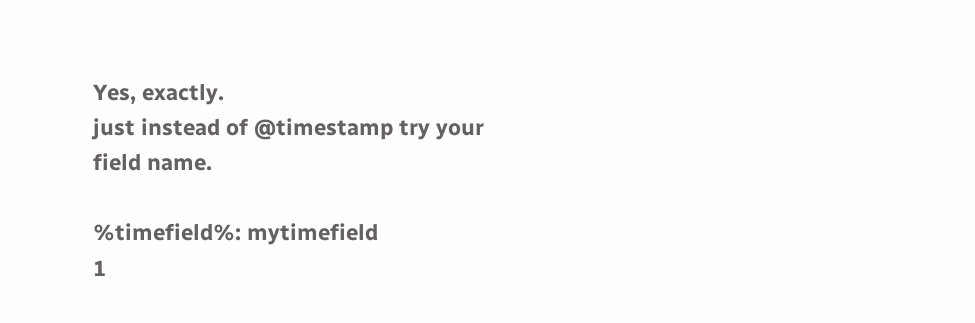Yes, exactly.
just instead of @timestamp try your field name.

%timefield%: mytimefield
1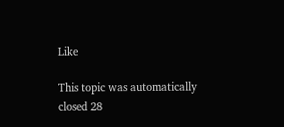Like

This topic was automatically closed 28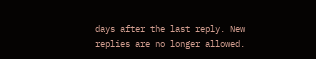days after the last reply. New replies are no longer allowed.